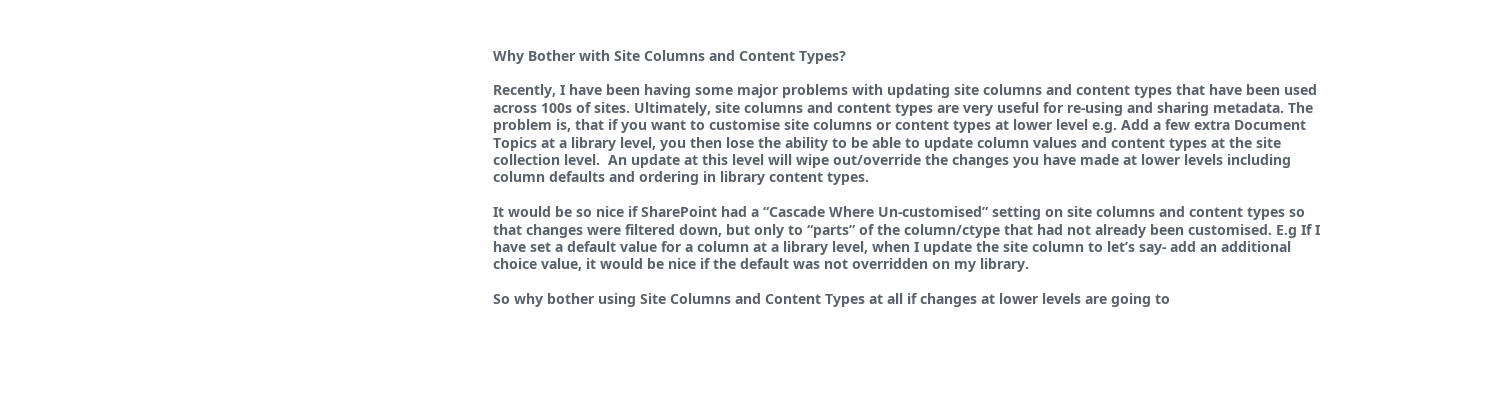Why Bother with Site Columns and Content Types?

Recently, I have been having some major problems with updating site columns and content types that have been used across 100s of sites. Ultimately, site columns and content types are very useful for re-using and sharing metadata. The problem is, that if you want to customise site columns or content types at lower level e.g. Add a few extra Document Topics at a library level, you then lose the ability to be able to update column values and content types at the site collection level.  An update at this level will wipe out/override the changes you have made at lower levels including column defaults and ordering in library content types.

It would be so nice if SharePoint had a “Cascade Where Un-customised” setting on site columns and content types so that changes were filtered down, but only to “parts” of the column/ctype that had not already been customised. E.g If I have set a default value for a column at a library level, when I update the site column to let’s say- add an additional choice value, it would be nice if the default was not overridden on my library.

So why bother using Site Columns and Content Types at all if changes at lower levels are going to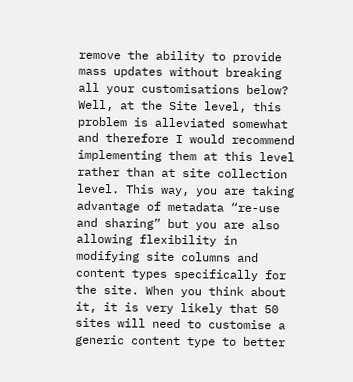remove the ability to provide mass updates without breaking all your customisations below? Well, at the Site level, this problem is alleviated somewhat and therefore I would recommend implementing them at this level rather than at site collection level. This way, you are taking advantage of metadata “re-use and sharing” but you are also allowing flexibility in modifying site columns and content types specifically for the site. When you think about it, it is very likely that 50 sites will need to customise a generic content type to better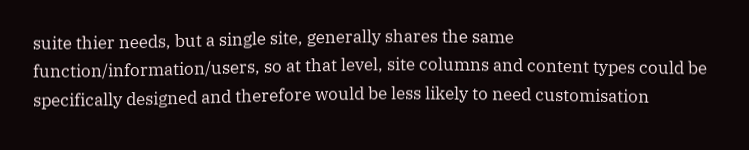suite thier needs, but a single site, generally shares the same function/information/users, so at that level, site columns and content types could be specifically designed and therefore would be less likely to need customisation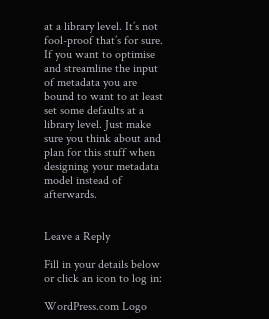at a library level. It’s not fool-proof that’s for sure. If you want to optimise and streamline the input of metadata you are bound to want to at least set some defaults at a library level. Just make sure you think about and plan for this stuff when designing your metadata model instead of afterwards.


Leave a Reply

Fill in your details below or click an icon to log in:

WordPress.com Logo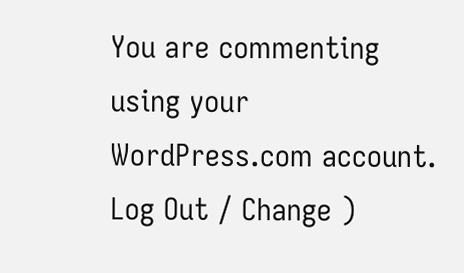You are commenting using your WordPress.com account. Log Out / Change )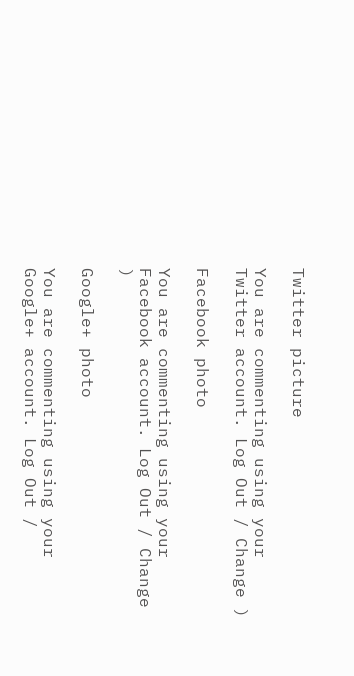Twitter picture

You are commenting using your Twitter account. Log Out / Change )

Facebook photo

You are commenting using your Facebook account. Log Out / Change )

Google+ photo

You are commenting using your Google+ account. Log Out /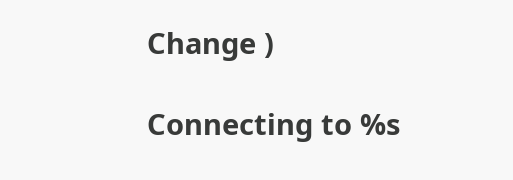Change )

Connecting to %s